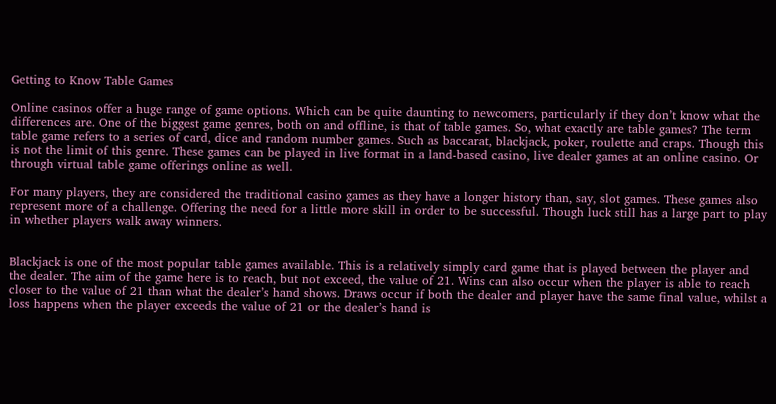Getting to Know Table Games

Online casinos offer a huge range of game options. Which can be quite daunting to newcomers, particularly if they don’t know what the differences are. One of the biggest game genres, both on and offline, is that of table games. So, what exactly are table games? The term table game refers to a series of card, dice and random number games. Such as baccarat, blackjack, poker, roulette and craps. Though this is not the limit of this genre. These games can be played in live format in a land-based casino, live dealer games at an online casino. Or through virtual table game offerings online as well.

For many players, they are considered the traditional casino games as they have a longer history than, say, slot games. These games also represent more of a challenge. Offering the need for a little more skill in order to be successful. Though luck still has a large part to play in whether players walk away winners.


Blackjack is one of the most popular table games available. This is a relatively simply card game that is played between the player and the dealer. The aim of the game here is to reach, but not exceed, the value of 21. Wins can also occur when the player is able to reach closer to the value of 21 than what the dealer’s hand shows. Draws occur if both the dealer and player have the same final value, whilst a loss happens when the player exceeds the value of 21 or the dealer’s hand is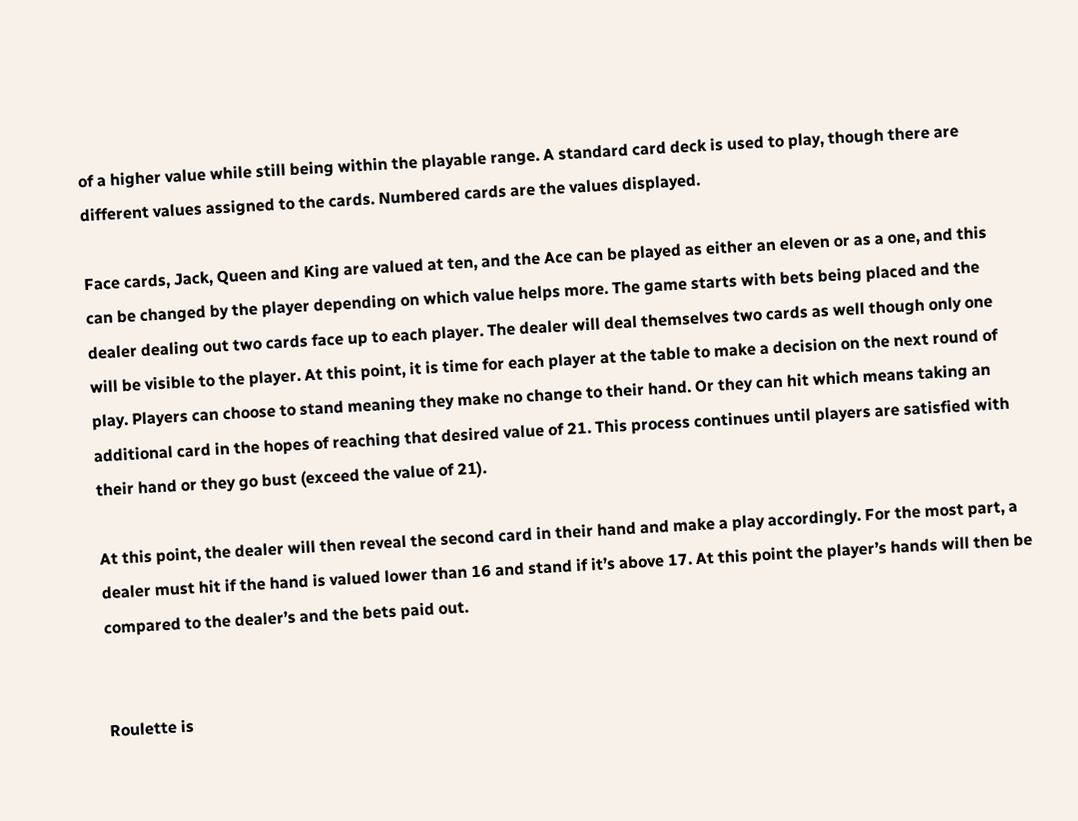of a higher value while still being within the playable range. A standard card deck is used to play, though there are different values assigned to the cards. Numbered cards are the values displayed.

Face cards, Jack, Queen and King are valued at ten, and the Ace can be played as either an eleven or as a one, and this can be changed by the player depending on which value helps more. The game starts with bets being placed and the dealer dealing out two cards face up to each player. The dealer will deal themselves two cards as well though only one will be visible to the player. At this point, it is time for each player at the table to make a decision on the next round of play. Players can choose to stand meaning they make no change to their hand. Or they can hit which means taking an additional card in the hopes of reaching that desired value of 21. This process continues until players are satisfied with their hand or they go bust (exceed the value of 21).

At this point, the dealer will then reveal the second card in their hand and make a play accordingly. For the most part, a dealer must hit if the hand is valued lower than 16 and stand if it’s above 17. At this point the player’s hands will then be compared to the dealer’s and the bets paid out.


Roulette is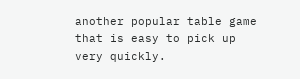another popular table game that is easy to pick up very quickly.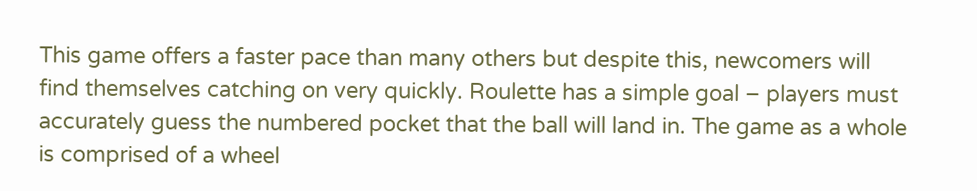This game offers a faster pace than many others but despite this, newcomers will find themselves catching on very quickly. Roulette has a simple goal – players must accurately guess the numbered pocket that the ball will land in. The game as a whole is comprised of a wheel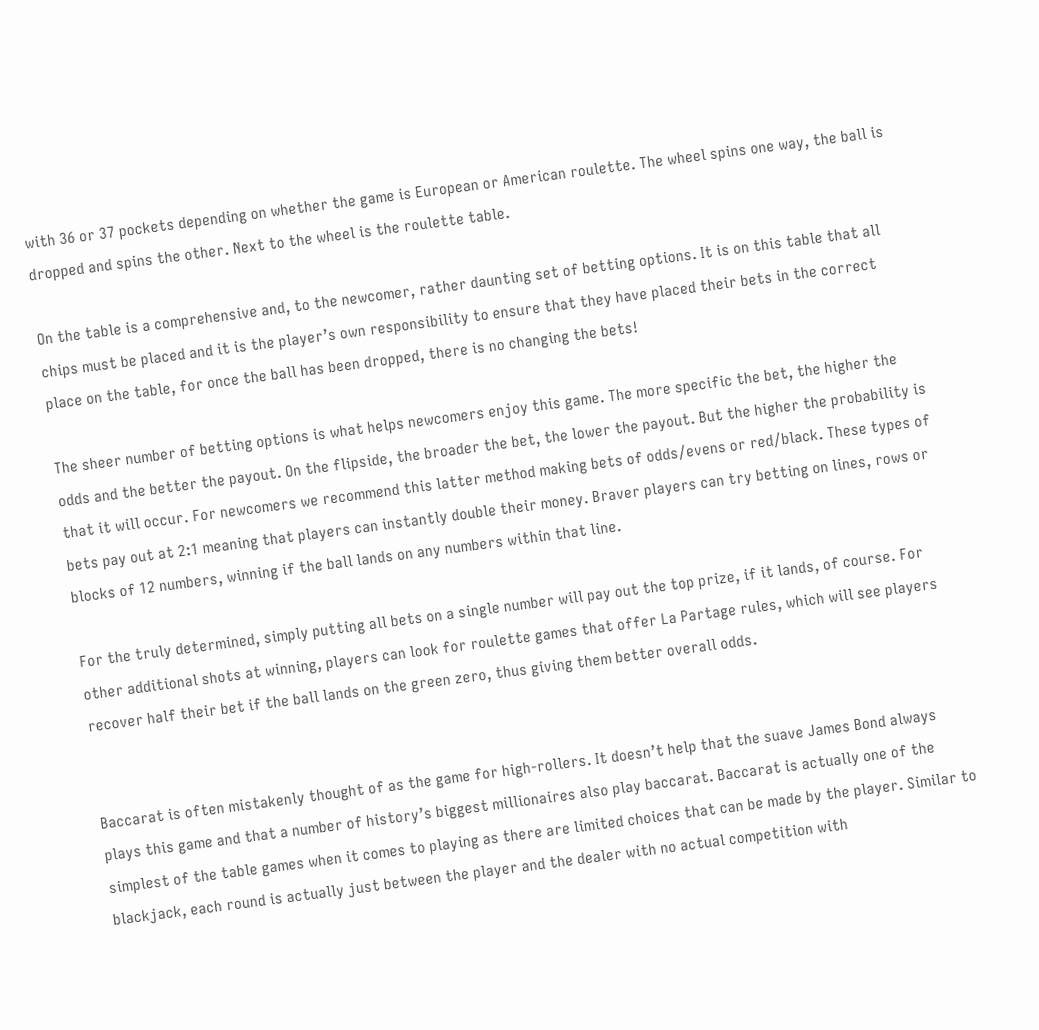with 36 or 37 pockets depending on whether the game is European or American roulette. The wheel spins one way, the ball is dropped and spins the other. Next to the wheel is the roulette table.

On the table is a comprehensive and, to the newcomer, rather daunting set of betting options. It is on this table that all chips must be placed and it is the player’s own responsibility to ensure that they have placed their bets in the correct place on the table, for once the ball has been dropped, there is no changing the bets!

The sheer number of betting options is what helps newcomers enjoy this game. The more specific the bet, the higher the odds and the better the payout. On the flipside, the broader the bet, the lower the payout. But the higher the probability is that it will occur. For newcomers we recommend this latter method making bets of odds/evens or red/black. These types of bets pay out at 2:1 meaning that players can instantly double their money. Braver players can try betting on lines, rows or blocks of 12 numbers, winning if the ball lands on any numbers within that line.

For the truly determined, simply putting all bets on a single number will pay out the top prize, if it lands, of course. For other additional shots at winning, players can look for roulette games that offer La Partage rules, which will see players recover half their bet if the ball lands on the green zero, thus giving them better overall odds.


Baccarat is often mistakenly thought of as the game for high-rollers. It doesn’t help that the suave James Bond always plays this game and that a number of history’s biggest millionaires also play baccarat. Baccarat is actually one of the simplest of the table games when it comes to playing as there are limited choices that can be made by the player. Similar to blackjack, each round is actually just between the player and the dealer with no actual competition with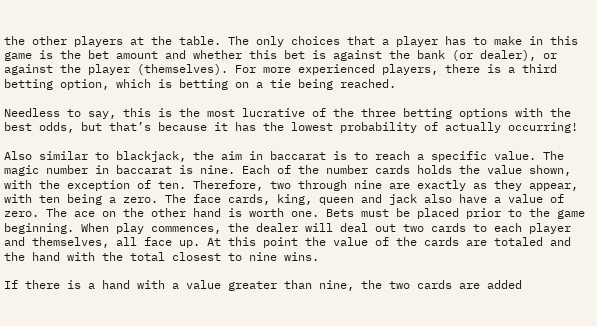the other players at the table. The only choices that a player has to make in this game is the bet amount and whether this bet is against the bank (or dealer), or against the player (themselves). For more experienced players, there is a third betting option, which is betting on a tie being reached.

Needless to say, this is the most lucrative of the three betting options with the best odds, but that’s because it has the lowest probability of actually occurring!

Also similar to blackjack, the aim in baccarat is to reach a specific value. The magic number in baccarat is nine. Each of the number cards holds the value shown, with the exception of ten. Therefore, two through nine are exactly as they appear, with ten being a zero. The face cards, king, queen and jack also have a value of zero. The ace on the other hand is worth one. Bets must be placed prior to the game beginning. When play commences, the dealer will deal out two cards to each player and themselves, all face up. At this point the value of the cards are totaled and the hand with the total closest to nine wins.

If there is a hand with a value greater than nine, the two cards are added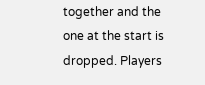together and the one at the start is dropped. Players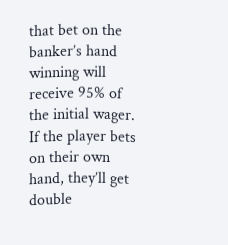that bet on the banker’s hand winning will receive 95% of the initial wager. If the player bets on their own hand, they’ll get double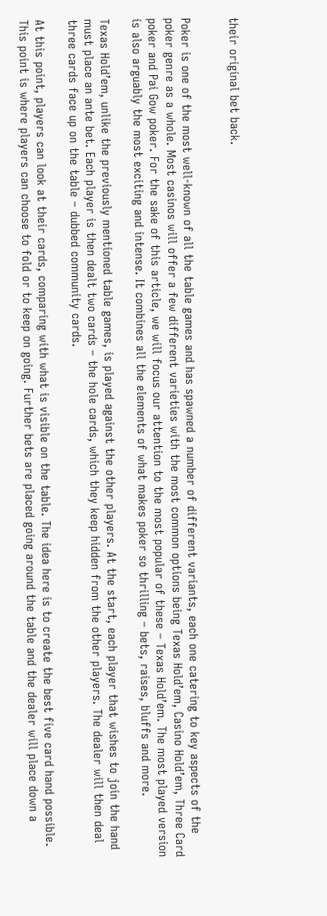their original bet back.


Poker is one of the most well-known of all the table games and has spawned a number of different variants, each one catering to key aspects of the poker genre as a whole. Most casinos will offer a few different varieties with the most common options being Texas Hold’em, Casino Hold’em, Three Card poker and Pai Gow poker. For the sake of this article, we will focus our attention to the most popular of these – Texas Hold’em. The most played version is also arguably the most exciting and intense. It combines all the elements of what makes poker so thrilling – bets, raises, bluffs and more.

Texas Hold’em, unlike the previously mentioned table games, is played against the other players. At the start, each player that wishes to join the hand must place an ante bet. Each player is then dealt two cards – the hole cards, which they keep hidden from the other players. The dealer will then deal three cards face up on the table – dubbed community cards.

At this point, players can look at their cards, comparing with what is visible on the table. The idea here is to create the best five card hand possible. This point is where players can choose to fold or to keep on going. Further bets are placed going around the table and the dealer will place down a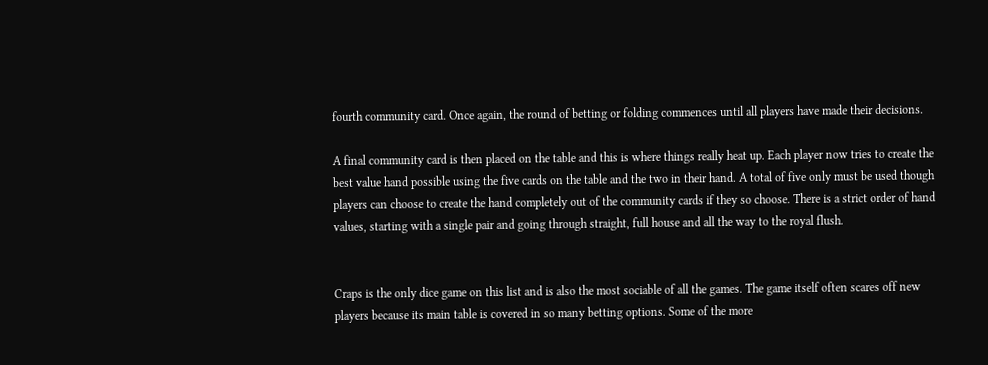fourth community card. Once again, the round of betting or folding commences until all players have made their decisions.

A final community card is then placed on the table and this is where things really heat up. Each player now tries to create the best value hand possible using the five cards on the table and the two in their hand. A total of five only must be used though players can choose to create the hand completely out of the community cards if they so choose. There is a strict order of hand values, starting with a single pair and going through straight, full house and all the way to the royal flush.


Craps is the only dice game on this list and is also the most sociable of all the games. The game itself often scares off new players because its main table is covered in so many betting options. Some of the more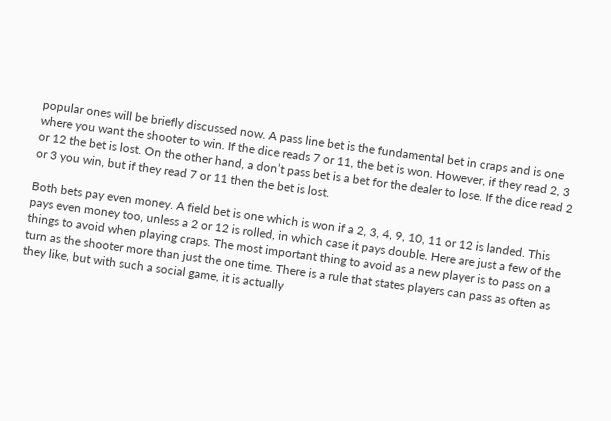popular ones will be briefly discussed now. A pass line bet is the fundamental bet in craps and is one where you want the shooter to win. If the dice reads 7 or 11, the bet is won. However, if they read 2, 3 or 12 the bet is lost. On the other hand, a don’t pass bet is a bet for the dealer to lose. If the dice read 2 or 3 you win, but if they read 7 or 11 then the bet is lost.

Both bets pay even money. A field bet is one which is won if a 2, 3, 4, 9, 10, 11 or 12 is landed. This pays even money too, unless a 2 or 12 is rolled, in which case it pays double. Here are just a few of the things to avoid when playing craps. The most important thing to avoid as a new player is to pass on a turn as the shooter more than just the one time. There is a rule that states players can pass as often as they like, but with such a social game, it is actually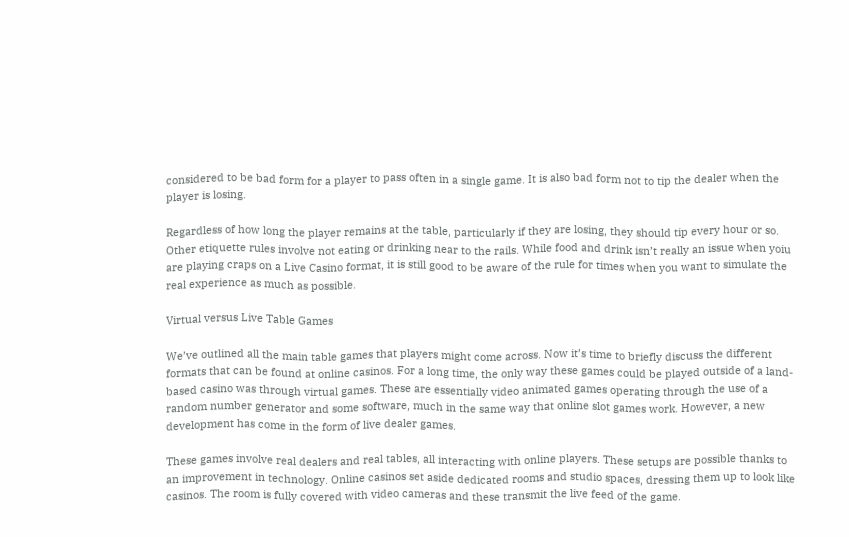considered to be bad form for a player to pass often in a single game. It is also bad form not to tip the dealer when the player is losing.

Regardless of how long the player remains at the table, particularly if they are losing, they should tip every hour or so. Other etiquette rules involve not eating or drinking near to the rails. While food and drink isn’t really an issue when yoiu are playing craps on a Live Casino format, it is still good to be aware of the rule for times when you want to simulate the real experience as much as possible.

Virtual versus Live Table Games

We’ve outlined all the main table games that players might come across. Now it’s time to briefly discuss the different formats that can be found at online casinos. For a long time, the only way these games could be played outside of a land-based casino was through virtual games. These are essentially video animated games operating through the use of a random number generator and some software, much in the same way that online slot games work. However, a new development has come in the form of live dealer games.

These games involve real dealers and real tables, all interacting with online players. These setups are possible thanks to an improvement in technology. Online casinos set aside dedicated rooms and studio spaces, dressing them up to look like casinos. The room is fully covered with video cameras and these transmit the live feed of the game.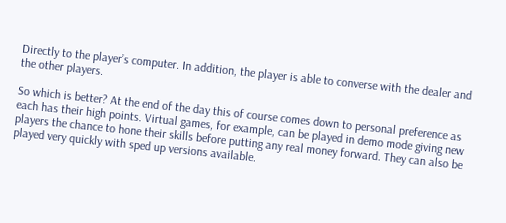Directly to the player’s computer. In addition, the player is able to converse with the dealer and the other players.

So which is better? At the end of the day this of course comes down to personal preference as each has their high points. Virtual games, for example, can be played in demo mode giving new players the chance to hone their skills before putting any real money forward. They can also be played very quickly with sped up versions available.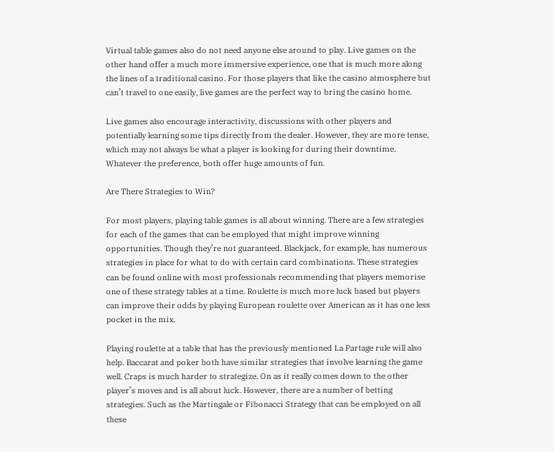Virtual table games also do not need anyone else around to play. Live games on the other hand offer a much more immersive experience, one that is much more along the lines of a traditional casino. For those players that like the casino atmosphere but can’t travel to one easily, live games are the perfect way to bring the casino home.

Live games also encourage interactivity, discussions with other players and potentially learning some tips directly from the dealer. However, they are more tense, which may not always be what a player is looking for during their downtime. Whatever the preference, both offer huge amounts of fun.

Are There Strategies to Win?

For most players, playing table games is all about winning. There are a few strategies for each of the games that can be employed that might improve winning opportunities. Though they’re not guaranteed. Blackjack, for example, has numerous strategies in place for what to do with certain card combinations. These strategies can be found online with most professionals recommending that players memorise one of these strategy tables at a time. Roulette is much more luck based but players can improve their odds by playing European roulette over American as it has one less pocket in the mix.

Playing roulette at a table that has the previously mentioned La Partage rule will also help. Baccarat and poker both have similar strategies that involve learning the game well. Craps is much harder to strategize. On as it really comes down to the other player’s moves and is all about luck. However, there are a number of betting strategies. Such as the Martingale or Fibonacci Strategy that can be employed on all these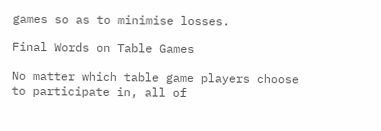games so as to minimise losses.

Final Words on Table Games

No matter which table game players choose to participate in, all of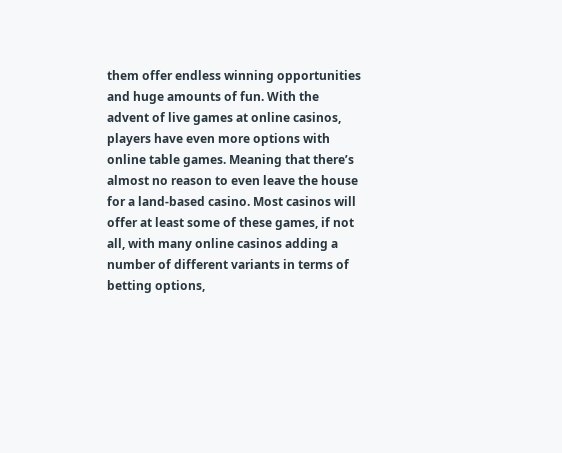them offer endless winning opportunities and huge amounts of fun. With the advent of live games at online casinos, players have even more options with online table games. Meaning that there’s almost no reason to even leave the house for a land-based casino. Most casinos will offer at least some of these games, if not all, with many online casinos adding a number of different variants in terms of betting options,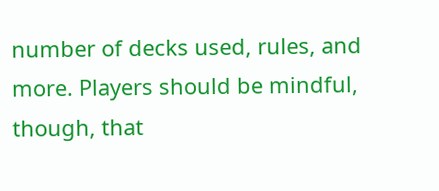number of decks used, rules, and more. Players should be mindful, though, that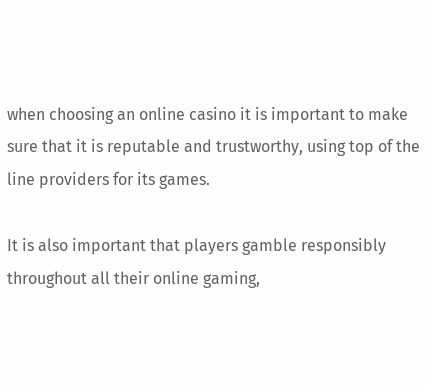when choosing an online casino it is important to make sure that it is reputable and trustworthy, using top of the line providers for its games.

It is also important that players gamble responsibly throughout all their online gaming,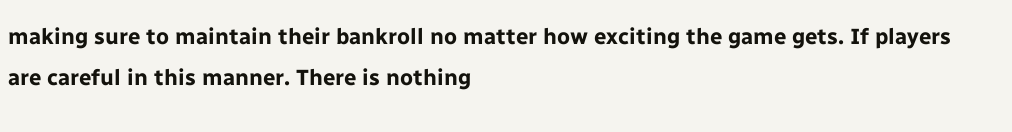making sure to maintain their bankroll no matter how exciting the game gets. If players are careful in this manner. There is nothing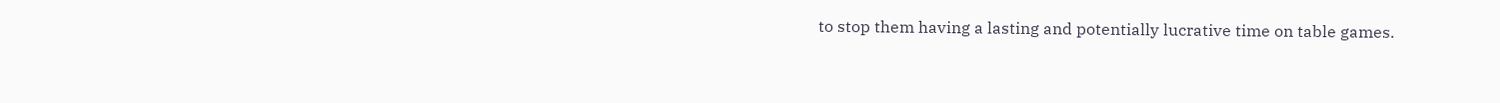to stop them having a lasting and potentially lucrative time on table games.